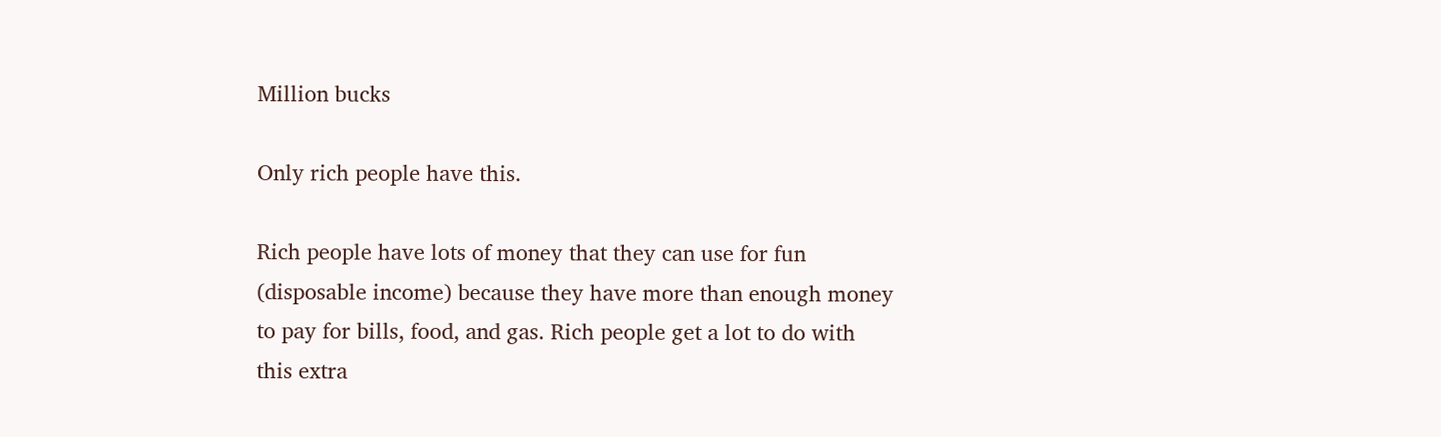Million bucks

Only rich people have this.

Rich people have lots of money that they can use for fun (disposable income) because they have more than enough money to pay for bills, food, and gas. Rich people get a lot to do with this extra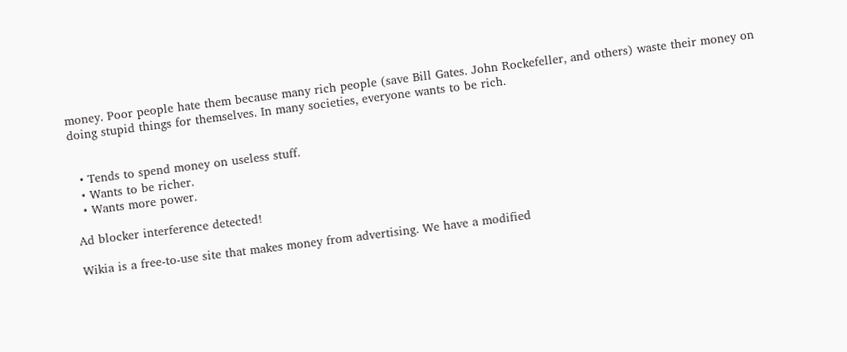money. Poor people hate them because many rich people (save Bill Gates. John Rockefeller, and others) waste their money on doing stupid things for themselves. In many societies, everyone wants to be rich.


  • Tends to spend money on useless stuff.
  • Wants to be richer.
  • Wants more power.

Ad blocker interference detected!

Wikia is a free-to-use site that makes money from advertising. We have a modified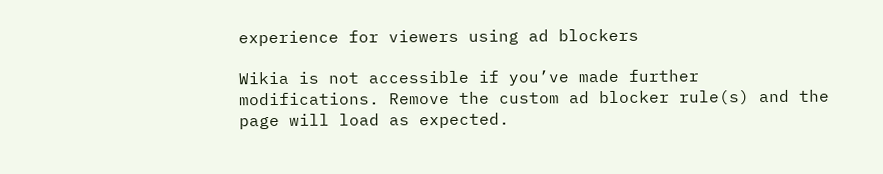experience for viewers using ad blockers

Wikia is not accessible if you’ve made further modifications. Remove the custom ad blocker rule(s) and the page will load as expected.